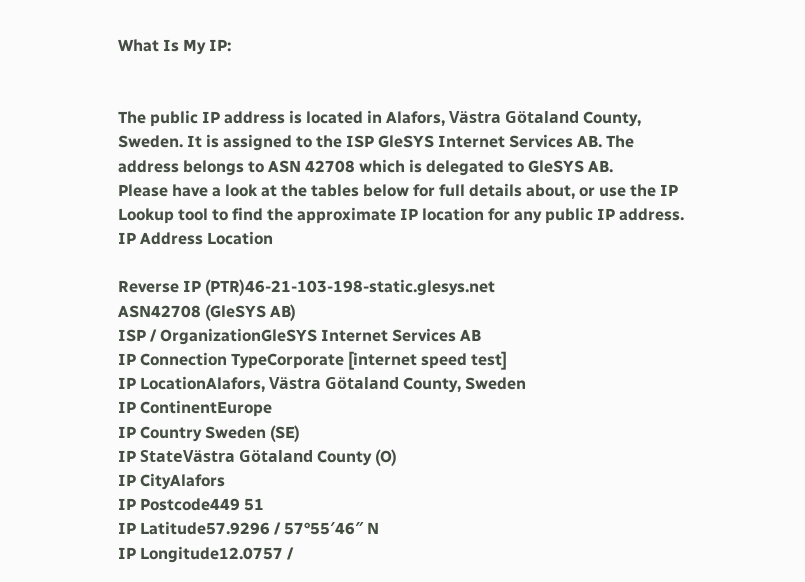What Is My IP:


The public IP address is located in Alafors, Västra Götaland County, Sweden. It is assigned to the ISP GleSYS Internet Services AB. The address belongs to ASN 42708 which is delegated to GleSYS AB.
Please have a look at the tables below for full details about, or use the IP Lookup tool to find the approximate IP location for any public IP address. IP Address Location

Reverse IP (PTR)46-21-103-198-static.glesys.net
ASN42708 (GleSYS AB)
ISP / OrganizationGleSYS Internet Services AB
IP Connection TypeCorporate [internet speed test]
IP LocationAlafors, Västra Götaland County, Sweden
IP ContinentEurope
IP Country Sweden (SE)
IP StateVästra Götaland County (O)
IP CityAlafors
IP Postcode449 51
IP Latitude57.9296 / 57°55′46″ N
IP Longitude12.0757 /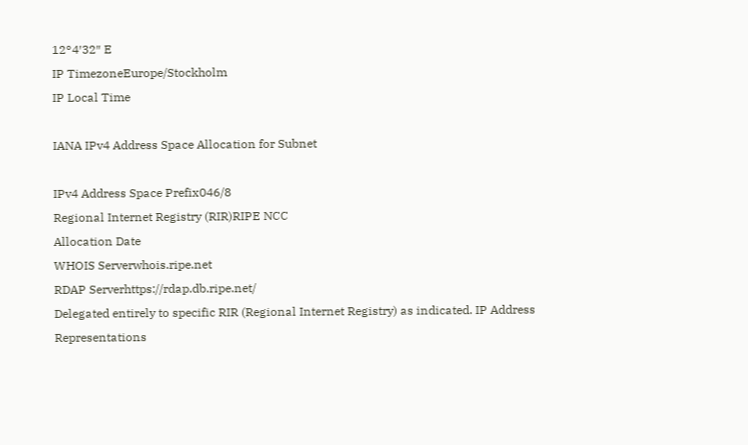12°4′32″ E
IP TimezoneEurope/Stockholm
IP Local Time

IANA IPv4 Address Space Allocation for Subnet

IPv4 Address Space Prefix046/8
Regional Internet Registry (RIR)RIPE NCC
Allocation Date
WHOIS Serverwhois.ripe.net
RDAP Serverhttps://rdap.db.ripe.net/
Delegated entirely to specific RIR (Regional Internet Registry) as indicated. IP Address Representations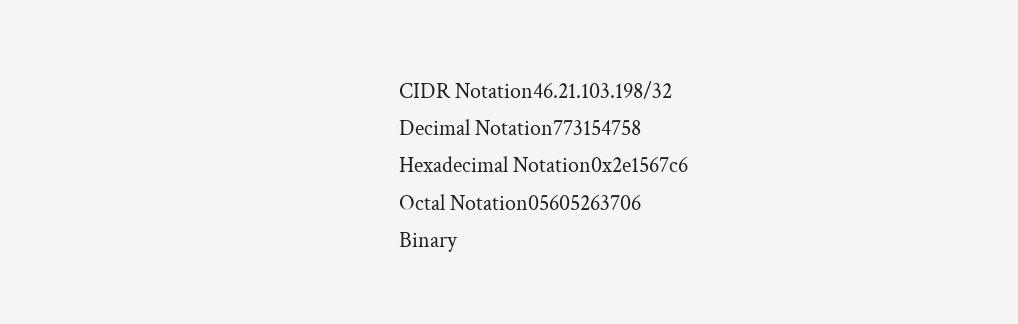CIDR Notation46.21.103.198/32
Decimal Notation773154758
Hexadecimal Notation0x2e1567c6
Octal Notation05605263706
Binary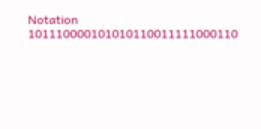Notation 101110000101010110011111000110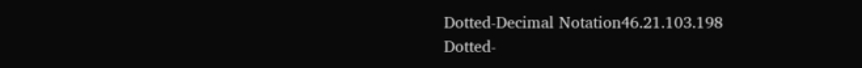Dotted-Decimal Notation46.21.103.198
Dotted-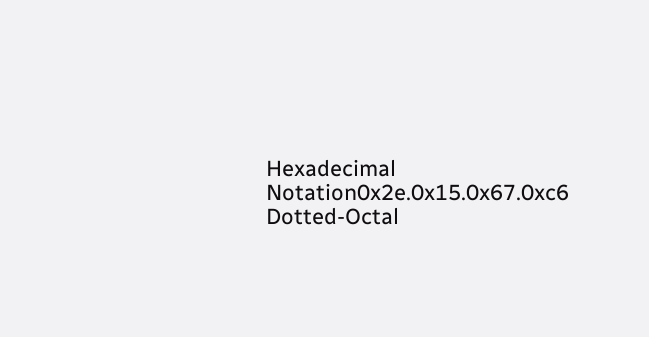Hexadecimal Notation0x2e.0x15.0x67.0xc6
Dotted-Octal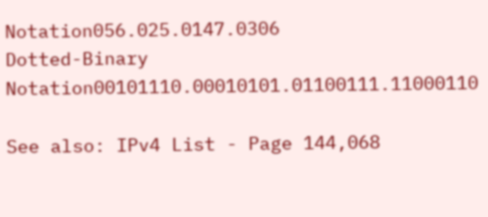Notation056.025.0147.0306
Dotted-Binary Notation00101110.00010101.01100111.11000110

See also: IPv4 List - Page 144,068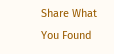Share What You Found